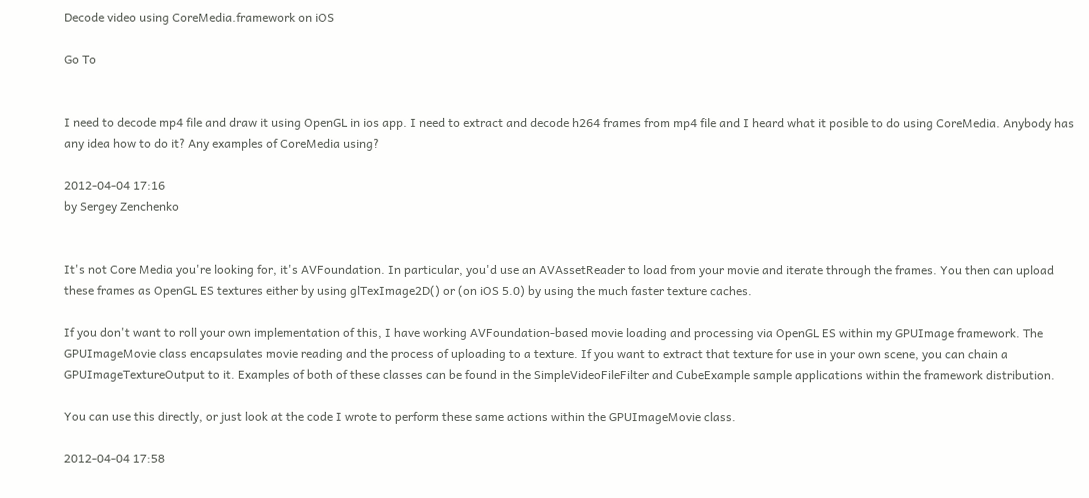Decode video using CoreMedia.framework on iOS

Go To


I need to decode mp4 file and draw it using OpenGL in ios app. I need to extract and decode h264 frames from mp4 file and I heard what it posible to do using CoreMedia. Anybody has any idea how to do it? Any examples of CoreMedia using?

2012-04-04 17:16
by Sergey Zenchenko


It's not Core Media you're looking for, it's AVFoundation. In particular, you'd use an AVAssetReader to load from your movie and iterate through the frames. You then can upload these frames as OpenGL ES textures either by using glTexImage2D() or (on iOS 5.0) by using the much faster texture caches.

If you don't want to roll your own implementation of this, I have working AVFoundation-based movie loading and processing via OpenGL ES within my GPUImage framework. The GPUImageMovie class encapsulates movie reading and the process of uploading to a texture. If you want to extract that texture for use in your own scene, you can chain a GPUImageTextureOutput to it. Examples of both of these classes can be found in the SimpleVideoFileFilter and CubeExample sample applications within the framework distribution.

You can use this directly, or just look at the code I wrote to perform these same actions within the GPUImageMovie class.

2012-04-04 17:58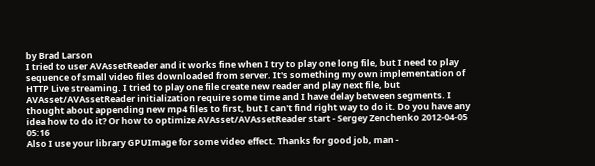by Brad Larson
I tried to user AVAssetReader and it works fine when I try to play one long file, but I need to play sequence of small video files downloaded from server. It's something my own implementation of HTTP Live streaming. I tried to play one file create new reader and play next file, but AVAsset/AVAssetReader initialization require some time and I have delay between segments. I thought about appending new mp4 files to first, but I can't find right way to do it. Do you have any idea how to do it? Or how to optimize AVAsset/AVAssetReader start - Sergey Zenchenko 2012-04-05 05:16
Also I use your library GPUImage for some video effect. Thanks for good job, man -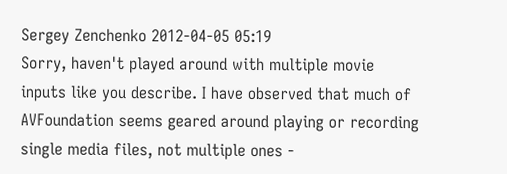Sergey Zenchenko 2012-04-05 05:19
Sorry, haven't played around with multiple movie inputs like you describe. I have observed that much of AVFoundation seems geared around playing or recording single media files, not multiple ones -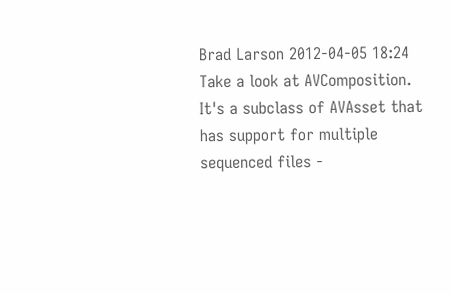Brad Larson 2012-04-05 18:24
Take a look at AVComposition. It's a subclass of AVAsset that has support for multiple sequenced files -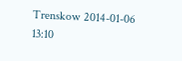Trenskow 2014-01-06 13:10